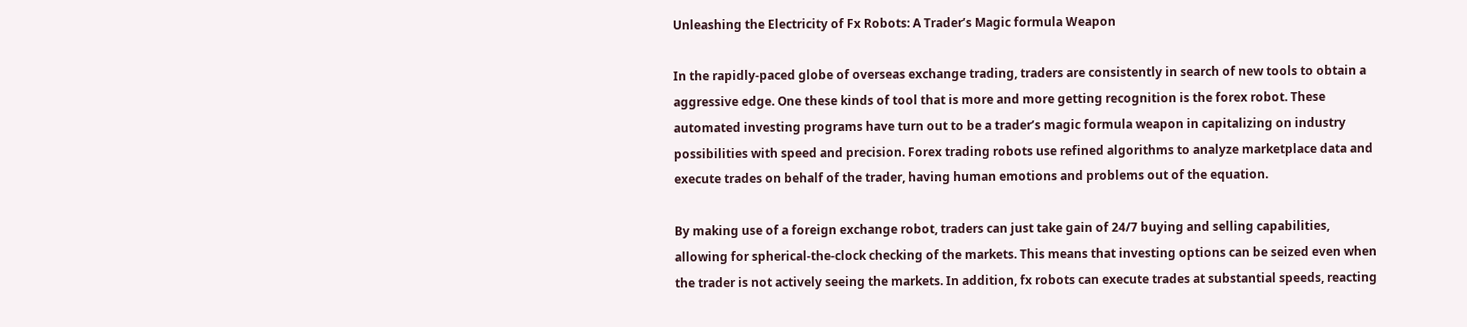Unleashing the Electricity of Fx Robots: A Trader’s Magic formula Weapon

In the rapidly-paced globe of overseas exchange trading, traders are consistently in search of new tools to obtain a aggressive edge. One these kinds of tool that is more and more getting recognition is the forex robot. These automated investing programs have turn out to be a trader’s magic formula weapon in capitalizing on industry possibilities with speed and precision. Forex trading robots use refined algorithms to analyze marketplace data and execute trades on behalf of the trader, having human emotions and problems out of the equation.

By making use of a foreign exchange robot, traders can just take gain of 24/7 buying and selling capabilities, allowing for spherical-the-clock checking of the markets. This means that investing options can be seized even when the trader is not actively seeing the markets. In addition, fx robots can execute trades at substantial speeds, reacting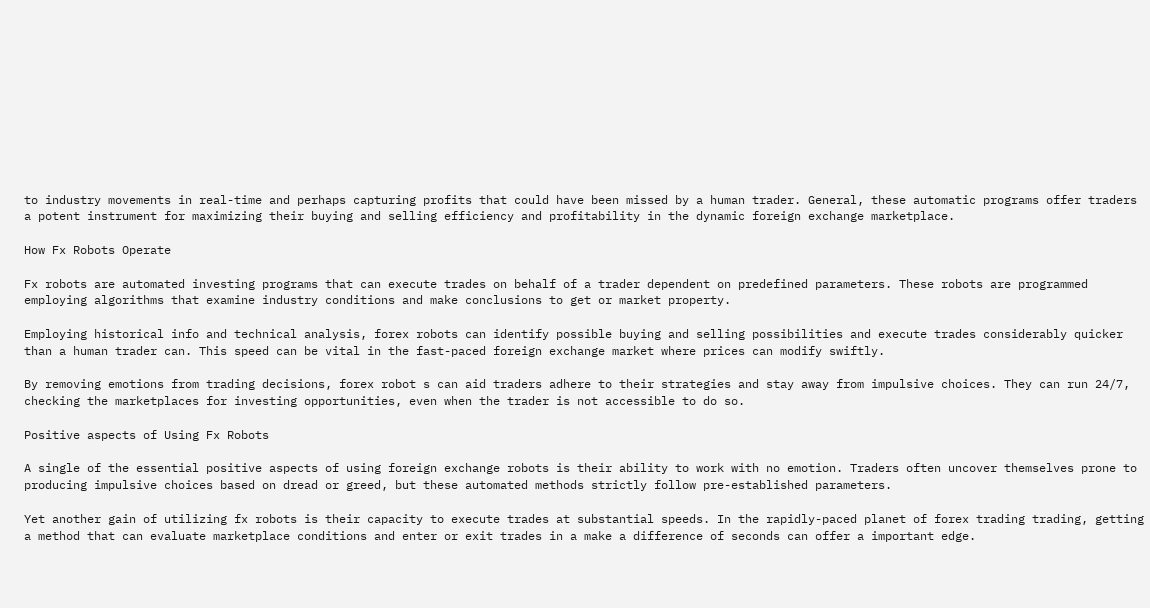to industry movements in real-time and perhaps capturing profits that could have been missed by a human trader. General, these automatic programs offer traders a potent instrument for maximizing their buying and selling efficiency and profitability in the dynamic foreign exchange marketplace.

How Fx Robots Operate

Fx robots are automated investing programs that can execute trades on behalf of a trader dependent on predefined parameters. These robots are programmed employing algorithms that examine industry conditions and make conclusions to get or market property.

Employing historical info and technical analysis, forex robots can identify possible buying and selling possibilities and execute trades considerably quicker than a human trader can. This speed can be vital in the fast-paced foreign exchange market where prices can modify swiftly.

By removing emotions from trading decisions, forex robot s can aid traders adhere to their strategies and stay away from impulsive choices. They can run 24/7, checking the marketplaces for investing opportunities, even when the trader is not accessible to do so.

Positive aspects of Using Fx Robots

A single of the essential positive aspects of using foreign exchange robots is their ability to work with no emotion. Traders often uncover themselves prone to producing impulsive choices based on dread or greed, but these automated methods strictly follow pre-established parameters.

Yet another gain of utilizing fx robots is their capacity to execute trades at substantial speeds. In the rapidly-paced planet of forex trading trading, getting a method that can evaluate marketplace conditions and enter or exit trades in a make a difference of seconds can offer a important edge.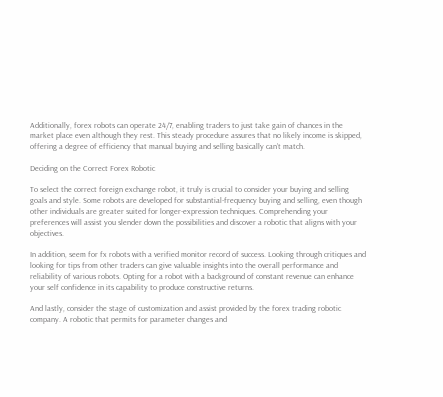Additionally, forex robots can operate 24/7, enabling traders to just take gain of chances in the market place even although they rest. This steady procedure assures that no likely income is skipped, offering a degree of efficiency that manual buying and selling basically can’t match.

Deciding on the Correct Forex Robotic

To select the correct foreign exchange robot, it truly is crucial to consider your buying and selling goals and style. Some robots are developed for substantial-frequency buying and selling, even though other individuals are greater suited for longer-expression techniques. Comprehending your preferences will assist you slender down the possibilities and discover a robotic that aligns with your objectives.

In addition, seem for fx robots with a verified monitor record of success. Looking through critiques and looking for tips from other traders can give valuable insights into the overall performance and reliability of various robots. Opting for a robot with a background of constant revenue can enhance your self confidence in its capability to produce constructive returns.

And lastly, consider the stage of customization and assist provided by the forex trading robotic company. A robotic that permits for parameter changes and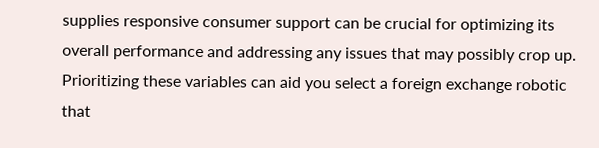supplies responsive consumer support can be crucial for optimizing its overall performance and addressing any issues that may possibly crop up. Prioritizing these variables can aid you select a foreign exchange robotic that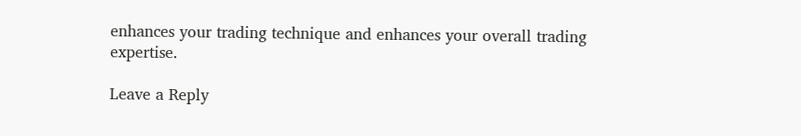enhances your trading technique and enhances your overall trading expertise.

Leave a Reply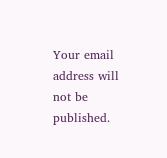Your email address will not be published.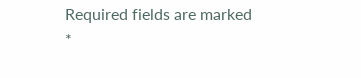Required fields are marked *